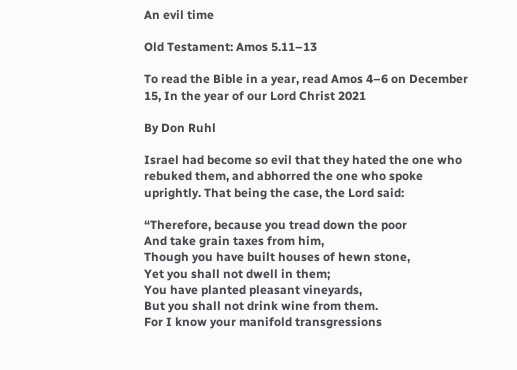An evil time

Old Testament: Amos 5.11–13

To read the Bible in a year, read Amos 4–6 on December 15, In the year of our Lord Christ 2021

By Don Ruhl

Israel had become so evil that they hated the one who rebuked them, and abhorred the one who spoke uprightly. That being the case, the Lord said:

“Therefore, because you tread down the poor
And take grain taxes from him,
Though you have built houses of hewn stone,
Yet you shall not dwell in them;
You have planted pleasant vineyards,
But you shall not drink wine from them.
For I know your manifold transgressions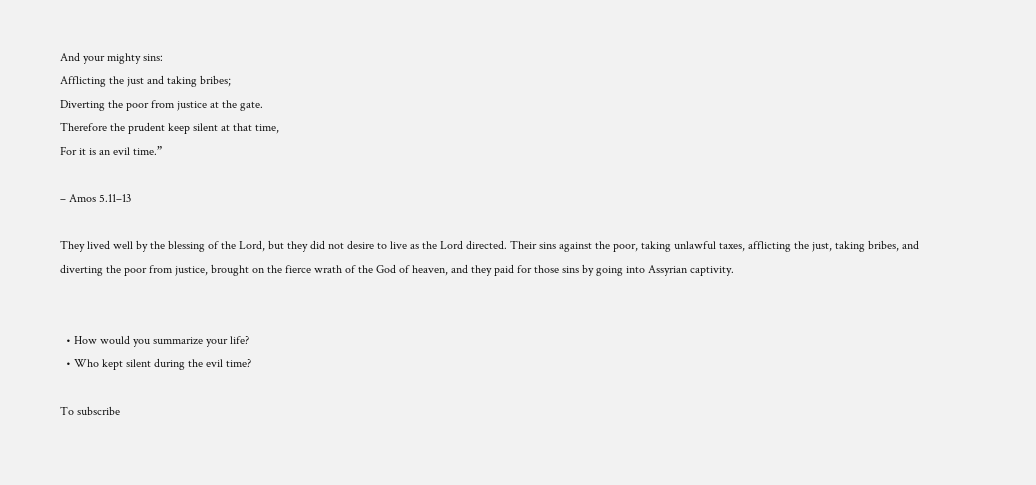And your mighty sins:
Afflicting the just and taking bribes;
Diverting the poor from justice at the gate.
Therefore the prudent keep silent at that time,
For it is an evil time.”

– Amos 5.11–13

They lived well by the blessing of the Lord, but they did not desire to live as the Lord directed. Their sins against the poor, taking unlawful taxes, afflicting the just, taking bribes, and diverting the poor from justice, brought on the fierce wrath of the God of heaven, and they paid for those sins by going into Assyrian captivity.


  • How would you summarize your life?
  • Who kept silent during the evil time?

To subscribe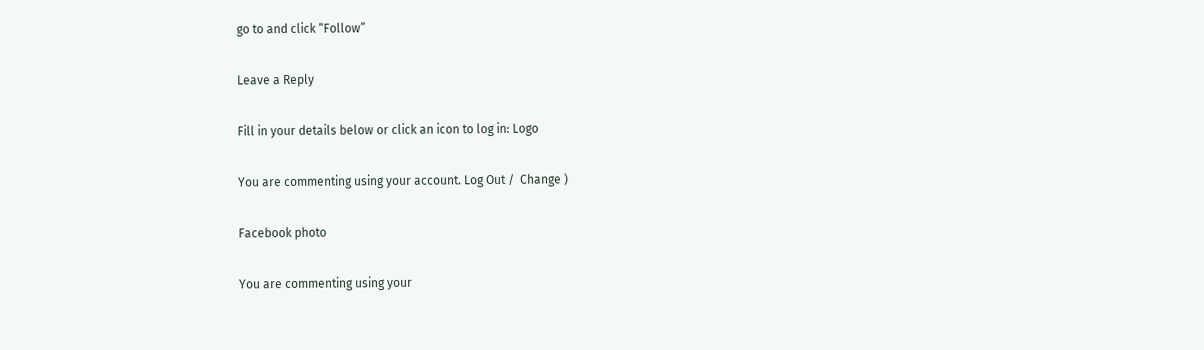go to and click “Follow”

Leave a Reply

Fill in your details below or click an icon to log in: Logo

You are commenting using your account. Log Out /  Change )

Facebook photo

You are commenting using your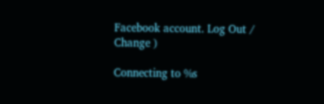Facebook account. Log Out /  Change )

Connecting to %s